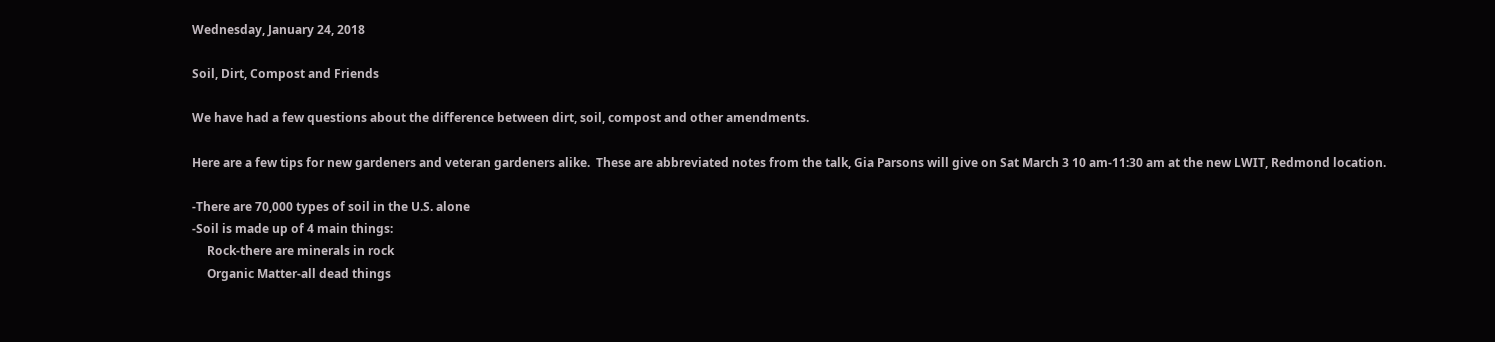Wednesday, January 24, 2018

Soil, Dirt, Compost and Friends

We have had a few questions about the difference between dirt, soil, compost and other amendments.

Here are a few tips for new gardeners and veteran gardeners alike.  These are abbreviated notes from the talk, Gia Parsons will give on Sat March 3 10 am-11:30 am at the new LWIT, Redmond location.

-There are 70,000 types of soil in the U.S. alone
-Soil is made up of 4 main things:
     Rock-there are minerals in rock
     Organic Matter-all dead things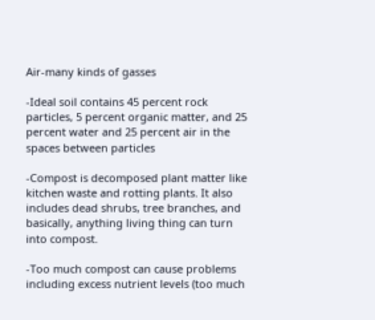Air-many kinds of gasses

-Ideal soil contains 45 percent rock particles, 5 percent organic matter, and 25 percent water and 25 percent air in the spaces between particles

-Compost is decomposed plant matter like kitchen waste and rotting plants. It also includes dead shrubs, tree branches, and basically, anything living thing can turn into compost.

-Too much compost can cause problems including excess nutrient levels (too much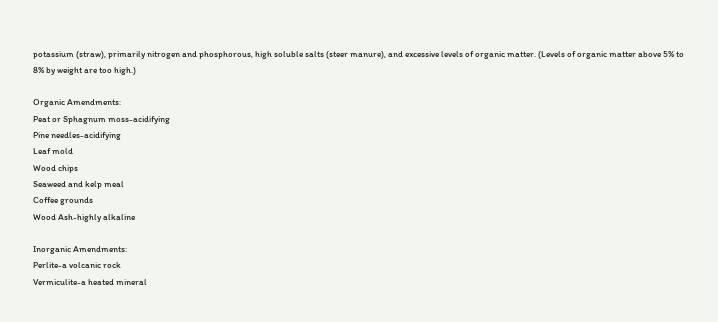potassium (straw), primarily nitrogen and phosphorous, high soluble salts (steer manure), and excessive levels of organic matter. (Levels of organic matter above 5% to 8% by weight are too high.)

Organic Amendments:
Peat or Sphagnum moss-acidifying
Pine needles-acidifying
Leaf mold
Wood chips
Seaweed and kelp meal
Coffee grounds
Wood Ash-highly alkaline

Inorganic Amendments:
Perlite-a volcanic rock
Vermiculite-a heated mineral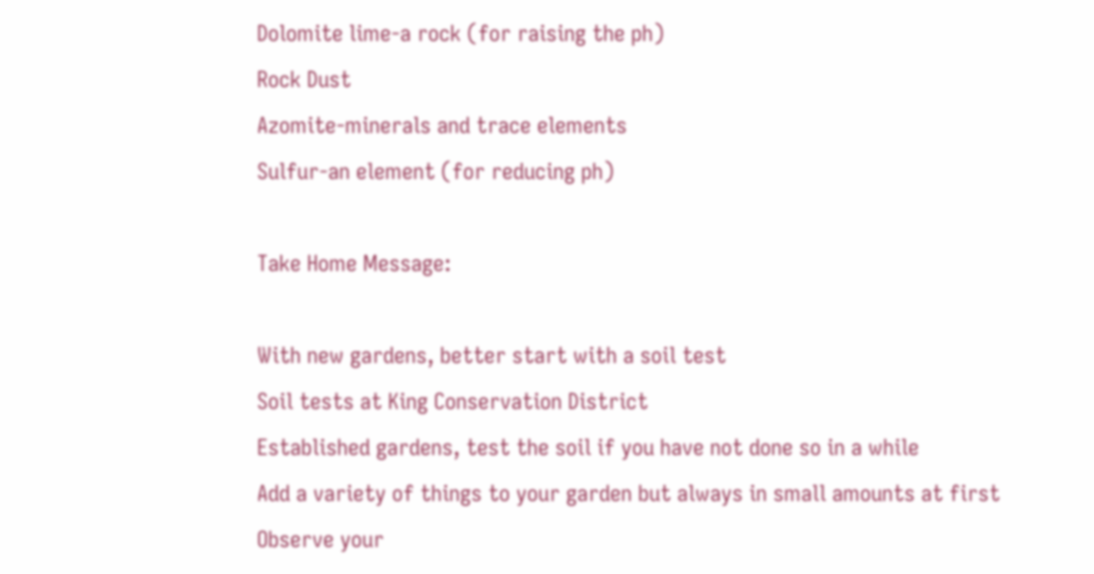Dolomite lime-a rock (for raising the ph)
Rock Dust
Azomite-minerals and trace elements
Sulfur-an element (for reducing ph)

Take Home Message:

With new gardens, better start with a soil test
Soil tests at King Conservation District
Established gardens, test the soil if you have not done so in a while
Add a variety of things to your garden but always in small amounts at first
Observe your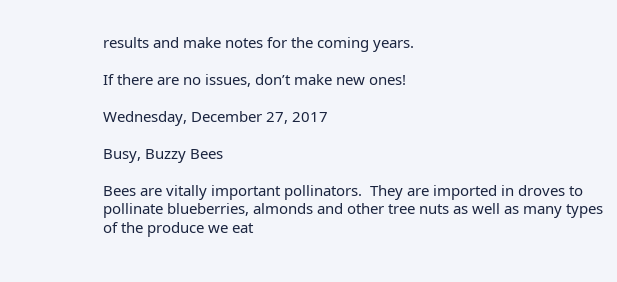results and make notes for the coming years.

If there are no issues, don’t make new ones!

Wednesday, December 27, 2017

Busy, Buzzy Bees

Bees are vitally important pollinators.  They are imported in droves to pollinate blueberries, almonds and other tree nuts as well as many types of the produce we eat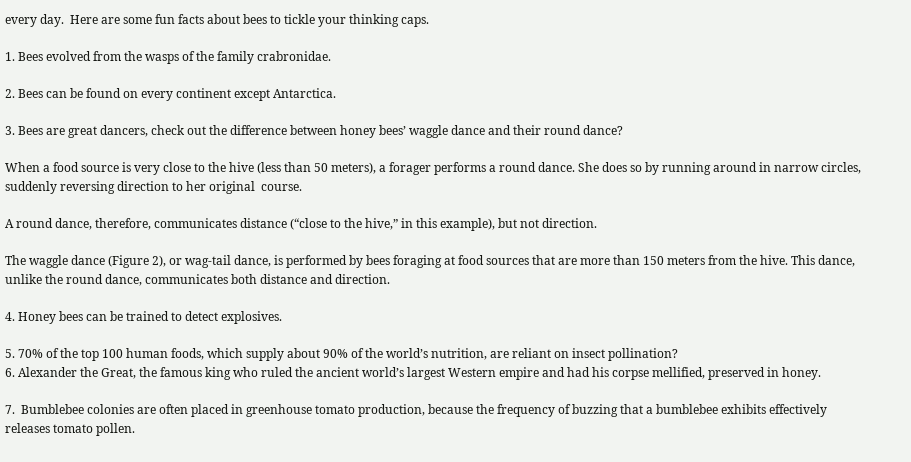every day.  Here are some fun facts about bees to tickle your thinking caps.

1. Bees evolved from the wasps of the family crabronidae.

2. Bees can be found on every continent except Antarctica.

3. Bees are great dancers, check out the difference between honey bees’ waggle dance and their round dance?

When a food source is very close to the hive (less than 50 meters), a forager performs a round dance. She does so by running around in narrow circles, suddenly reversing direction to her original  course.

A round dance, therefore, communicates distance (“close to the hive,” in this example), but not direction.

The waggle dance (Figure 2), or wag-tail dance, is performed by bees foraging at food sources that are more than 150 meters from the hive. This dance, unlike the round dance, communicates both distance and direction.

4. Honey bees can be trained to detect explosives.

5. 70% of the top 100 human foods, which supply about 90% of the world’s nutrition, are reliant on insect pollination?
6. Alexander the Great, the famous king who ruled the ancient world’s largest Western empire and had his corpse mellified, preserved in honey.

7.  Bumblebee colonies are often placed in greenhouse tomato production, because the frequency of buzzing that a bumblebee exhibits effectively releases tomato pollen.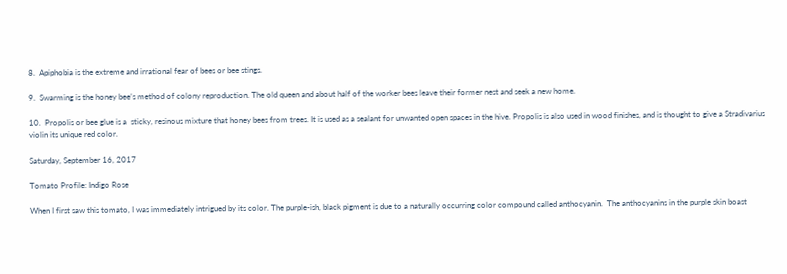8.  Apiphobia is the extreme and irrational fear of bees or bee stings.

9.  Swarming is the honey bee’s method of colony reproduction. The old queen and about half of the worker bees leave their former nest and seek a new home.

10.  Propolis or bee glue is a  sticky, resinous mixture that honey bees from trees. It is used as a sealant for unwanted open spaces in the hive. Propolis is also used in wood finishes, and is thought to give a Stradivarius violin its unique red color.

Saturday, September 16, 2017

Tomato Profile: Indigo Rose

When I first saw this tomato, I was immediately intrigued by its color. The purple-ish, black pigment is due to a naturally occurring color compound called anthocyanin.  The anthocyanins in the purple skin boast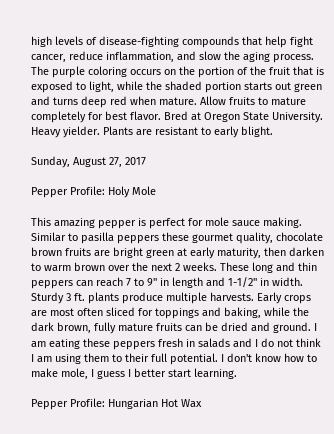high levels of disease-fighting compounds that help fight cancer, reduce inflammation, and slow the aging process. The purple coloring occurs on the portion of the fruit that is exposed to light, while the shaded portion starts out green and turns deep red when mature. Allow fruits to mature completely for best flavor. Bred at Oregon State University. Heavy yielder. Plants are resistant to early blight.

Sunday, August 27, 2017

Pepper Profile: Holy Mole

This amazing pepper is perfect for mole sauce making. Similar to pasilla peppers these gourmet quality, chocolate brown fruits are bright green at early maturity, then darken to warm brown over the next 2 weeks. These long and thin peppers can reach 7 to 9" in length and 1-1/2" in width. Sturdy 3 ft. plants produce multiple harvests. Early crops are most often sliced for toppings and baking, while the dark brown, fully mature fruits can be dried and ground. I am eating these peppers fresh in salads and I do not think I am using them to their full potential. I don't know how to make mole, I guess I better start learning.

Pepper Profile: Hungarian Hot Wax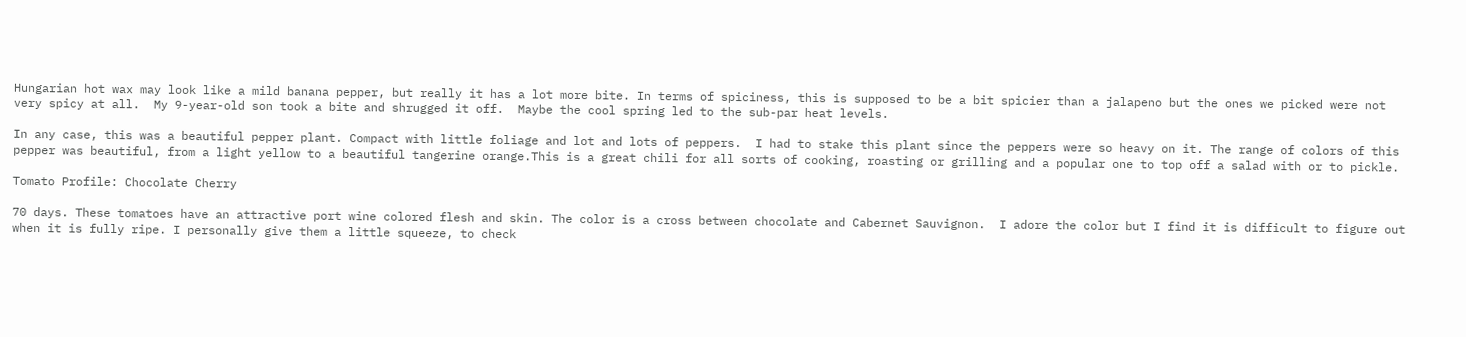Hungarian hot wax may look like a mild banana pepper, but really it has a lot more bite. In terms of spiciness, this is supposed to be a bit spicier than a jalapeno but the ones we picked were not very spicy at all.  My 9-year-old son took a bite and shrugged it off.  Maybe the cool spring led to the sub-par heat levels.

In any case, this was a beautiful pepper plant. Compact with little foliage and lot and lots of peppers.  I had to stake this plant since the peppers were so heavy on it. The range of colors of this pepper was beautiful, from a light yellow to a beautiful tangerine orange.This is a great chili for all sorts of cooking, roasting or grilling and a popular one to top off a salad with or to pickle.

Tomato Profile: Chocolate Cherry

70 days. These tomatoes have an attractive port wine colored flesh and skin. The color is a cross between chocolate and Cabernet Sauvignon.  I adore the color but I find it is difficult to figure out when it is fully ripe. I personally give them a little squeeze, to check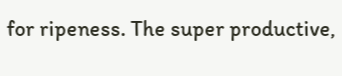for ripeness. The super productive,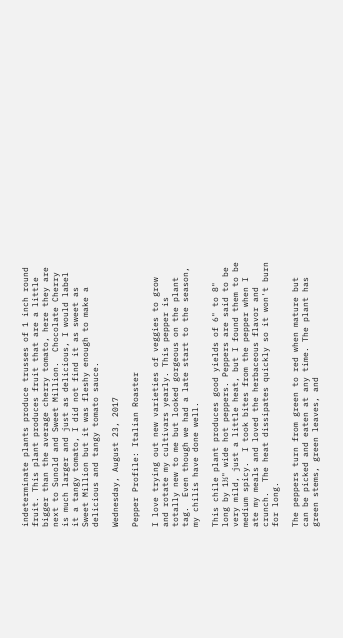indeterminate plants produce trusses of 1 inch round fruit. This plant produces fruit that are a little bigger than the average cherry tomato, here they are next to Sunold and Sweet Million.  Chocolate Cherry is much larger and just as delicious, I would label it a tangy tomato, I did not find it as sweet as Sweet Million but it was fleshy enough to make a delicious and tangy tomato sauce.

Wednesday, August 23, 2017

Pepper Profile: Italian Roaster

I love trying out new varieties of veggies to grow and rotate my cultivars yearly. This pepper is totally new to me but looked gorgeous on the plant tag.  Even though we had a late start to the season, my chilis have done well.

This chile plant produces good yields of 6" to 8" long by 1½" wide hot peppers. Peppers are said to be very mild, just a little heat, but I found them to be medium spicy.  I took bites from the pepper when I ate my meals and loved the herbaceous flavor and crunch.  The heat dissipates quickly so it won't burn for long.

The peppers turn from green to red when mature but can be picked and eaten at any time. The plant has green stems, green leaves, and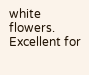white flowers. Excellent for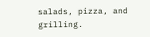salads, pizza, and grilling.